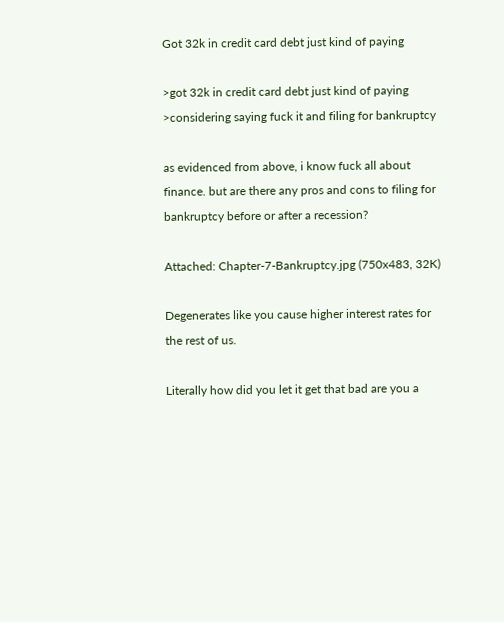Got 32k in credit card debt just kind of paying

>got 32k in credit card debt just kind of paying
>considering saying fuck it and filing for bankruptcy

as evidenced from above, i know fuck all about finance. but are there any pros and cons to filing for bankruptcy before or after a recession?

Attached: Chapter-7-Bankruptcy.jpg (750x483, 32K)

Degenerates like you cause higher interest rates for the rest of us.

Literally how did you let it get that bad are you a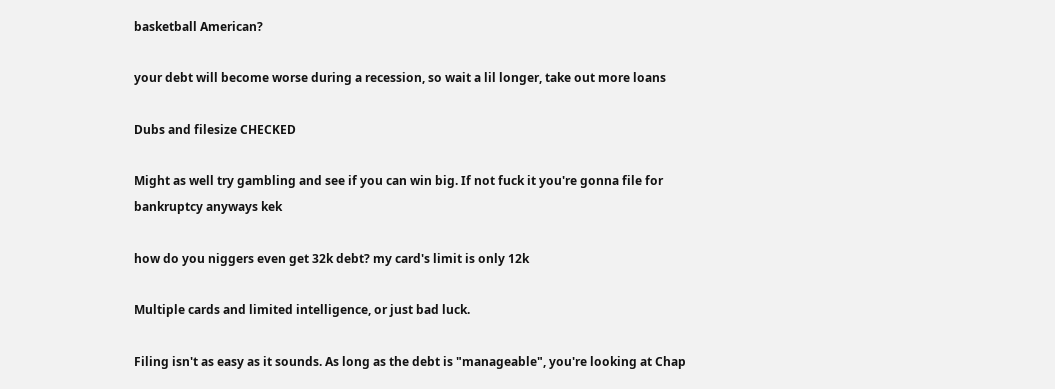basketball American?

your debt will become worse during a recession, so wait a lil longer, take out more loans

Dubs and filesize CHECKED

Might as well try gambling and see if you can win big. If not fuck it you're gonna file for bankruptcy anyways kek

how do you niggers even get 32k debt? my card's limit is only 12k

Multiple cards and limited intelligence, or just bad luck.

Filing isn't as easy as it sounds. As long as the debt is "manageable", you're looking at Chap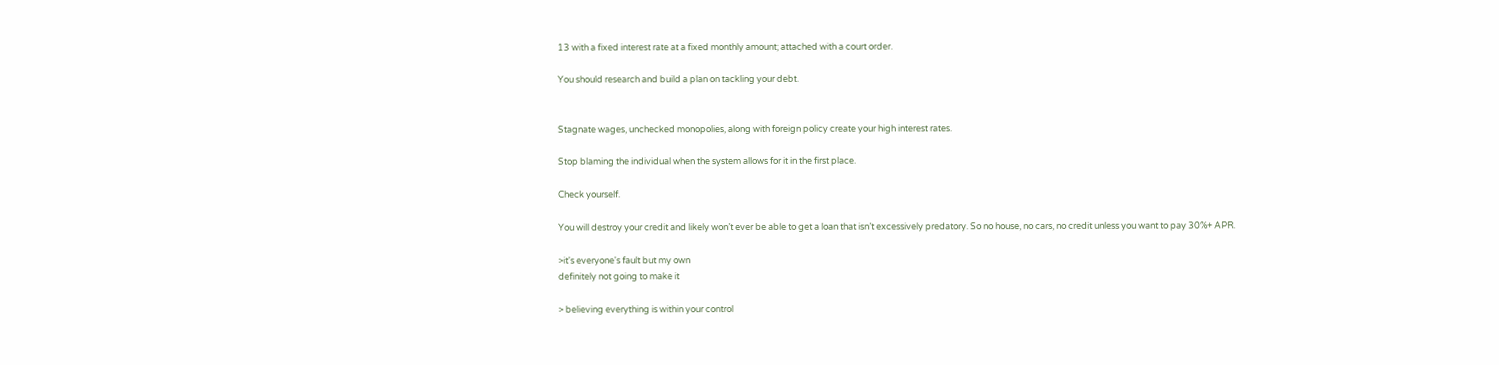13 with a fixed interest rate at a fixed monthly amount; attached with a court order.

You should research and build a plan on tackling your debt.


Stagnate wages, unchecked monopolies, along with foreign policy create your high interest rates.

Stop blaming the individual when the system allows for it in the first place.

Check yourself.

You will destroy your credit and likely won’t ever be able to get a loan that isn’t excessively predatory. So no house, no cars, no credit unless you want to pay 30%+ APR.

>it's everyone's fault but my own
definitely not going to make it

> believing everything is within your control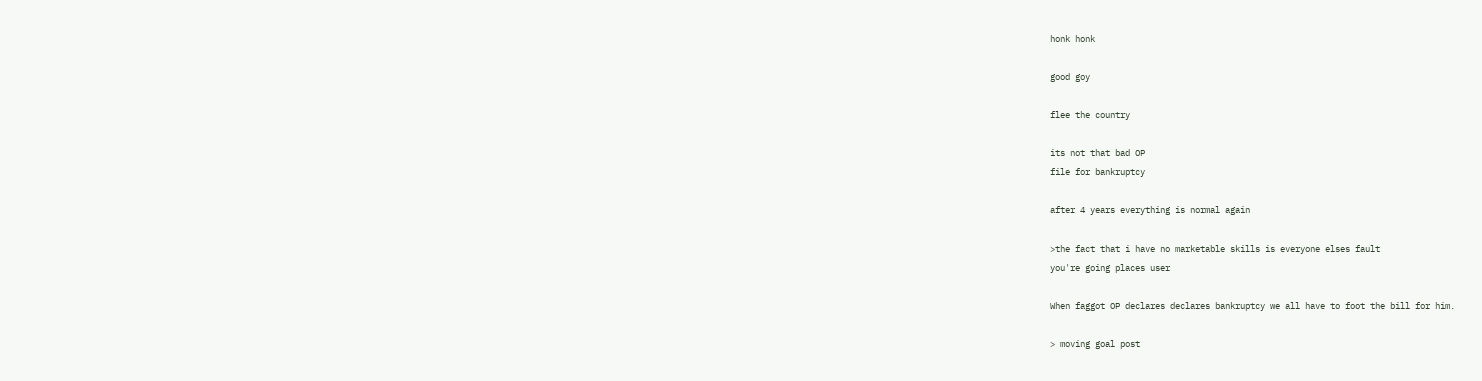honk honk

good goy

flee the country

its not that bad OP
file for bankruptcy

after 4 years everything is normal again

>the fact that i have no marketable skills is everyone elses fault
you're going places user

When faggot OP declares declares bankruptcy we all have to foot the bill for him.

> moving goal post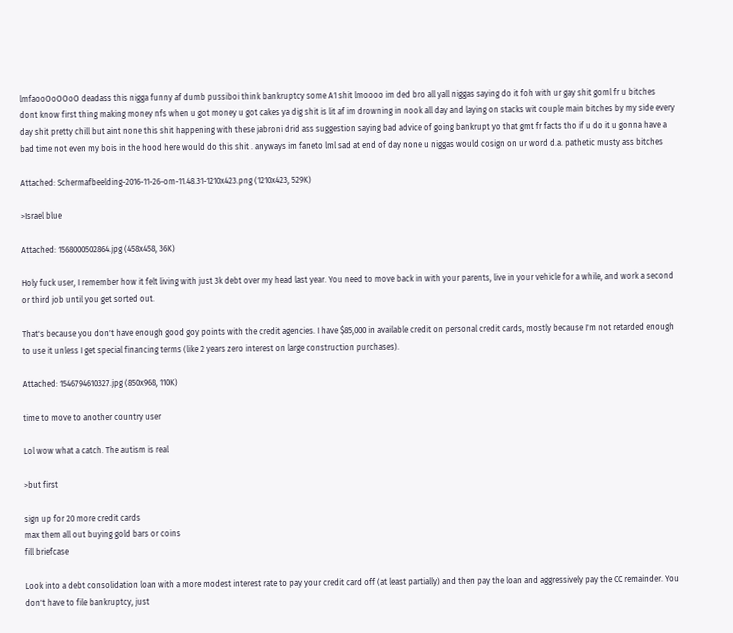lmfaooOoOOoO deadass this nigga funny af dumb pussiboi think bankruptcy some A1 shit lmoooo im ded bro all yall niggas saying do it foh with ur gay shit goml fr u bitches dont know first thing making money nfs when u got money u got cakes ya dig shit is lit af im drowning in nook all day and laying on stacks wit couple main bitches by my side every day shit pretty chill but aint none this shit happening with these jabroni drid ass suggestion saying bad advice of going bankrupt yo that gmt fr facts tho if u do it u gonna have a bad time not even my bois in the hood here would do this shit . anyways im faneto lml sad at end of day none u niggas would cosign on ur word d.a. pathetic musty ass bitches

Attached: Schermafbeelding-2016-11-26-om-11.48.31-1210x423.png (1210x423, 529K)

>Israel blue

Attached: 1568000502864.jpg (458x458, 36K)

Holy fuck user, I remember how it felt living with just 3k debt over my head last year. You need to move back in with your parents, live in your vehicle for a while, and work a second or third job until you get sorted out.

That's because you don't have enough good goy points with the credit agencies. I have $85,000 in available credit on personal credit cards, mostly because I'm not retarded enough to use it unless I get special financing terms (like 2 years zero interest on large construction purchases).

Attached: 1546794610327.jpg (850x968, 110K)

time to move to another country user

Lol wow what a catch. The autism is real

>but first

sign up for 20 more credit cards
max them all out buying gold bars or coins
fill briefcase

Look into a debt consolidation loan with a more modest interest rate to pay your credit card off (at least partially) and then pay the loan and aggressively pay the CC remainder. You don't have to file bankruptcy, just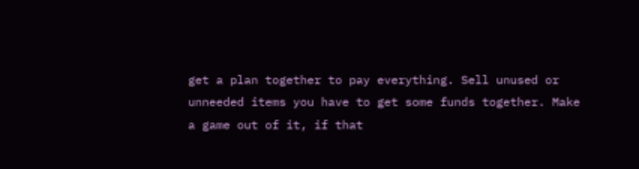get a plan together to pay everything. Sell unused or unneeded items you have to get some funds together. Make a game out of it, if that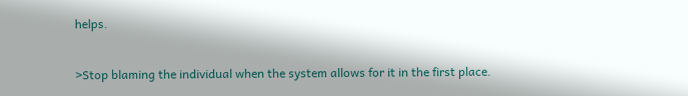helps.

>Stop blaming the individual when the system allows for it in the first place.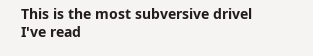This is the most subversive drivel I've read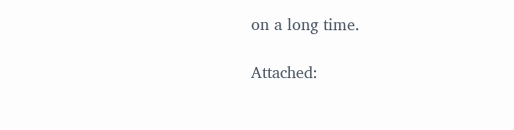on a long time.

Attached: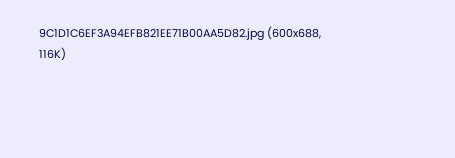9C1D1C6EF3A94EFB821EE71B00AA5D82.jpg (600x688, 116K)